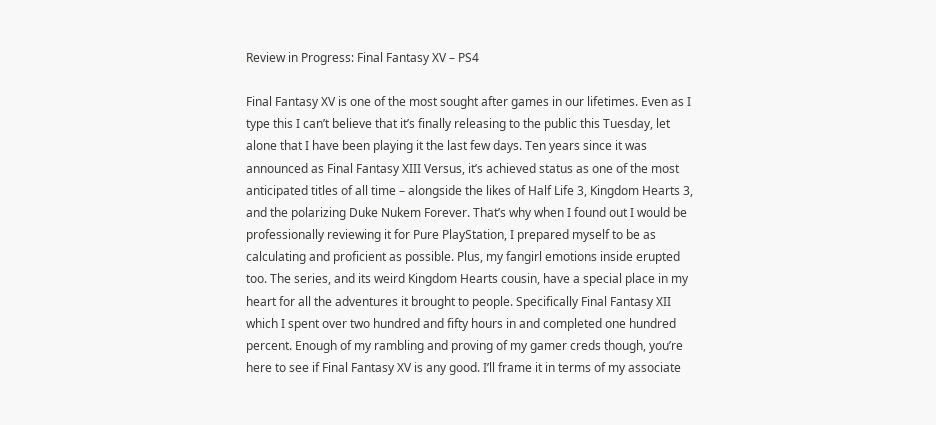Review in Progress: Final Fantasy XV – PS4

Final Fantasy XV is one of the most sought after games in our lifetimes. Even as I type this I can’t believe that it’s finally releasing to the public this Tuesday, let alone that I have been playing it the last few days. Ten years since it was announced as Final Fantasy XIII Versus, it’s achieved status as one of the most anticipated titles of all time – alongside the likes of Half Life 3, Kingdom Hearts 3, and the polarizing Duke Nukem Forever. That’s why when I found out I would be professionally reviewing it for Pure PlayStation, I prepared myself to be as calculating and proficient as possible. Plus, my fangirl emotions inside erupted too. The series, and its weird Kingdom Hearts cousin, have a special place in my heart for all the adventures it brought to people. Specifically Final Fantasy XII which I spent over two hundred and fifty hours in and completed one hundred percent. Enough of my rambling and proving of my gamer creds though, you’re here to see if Final Fantasy XV is any good. I’ll frame it in terms of my associate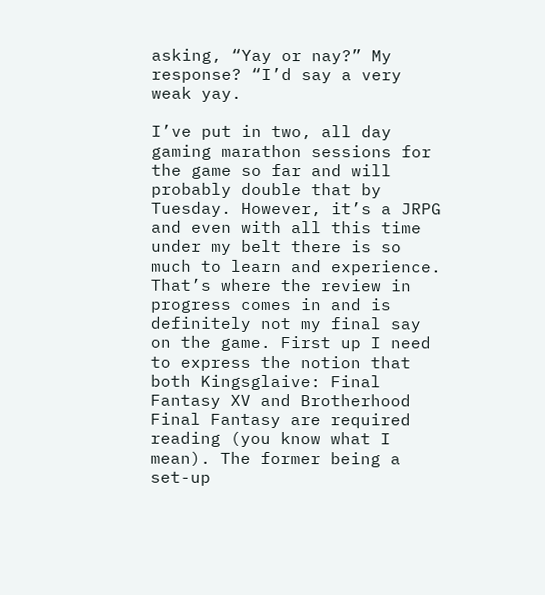asking, “Yay or nay?” My response? “I’d say a very weak yay.

I’ve put in two, all day gaming marathon sessions for the game so far and will probably double that by Tuesday. However, it’s a JRPG and even with all this time under my belt there is so much to learn and experience. That’s where the review in progress comes in and is definitely not my final say on the game. First up I need to express the notion that both Kingsglaive: Final Fantasy XV and Brotherhood Final Fantasy are required reading (you know what I mean). The former being a set-up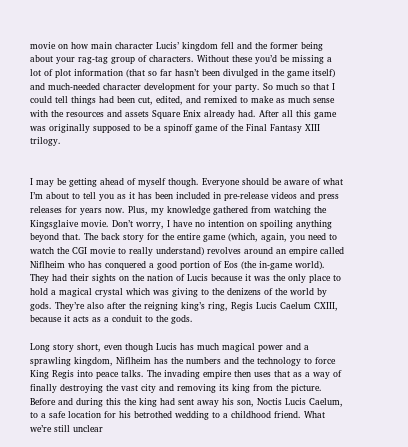movie on how main character Lucis’ kingdom fell and the former being about your rag-tag group of characters. Without these you’d be missing a lot of plot information (that so far hasn’t been divulged in the game itself) and much-needed character development for your party. So much so that I could tell things had been cut, edited, and remixed to make as much sense with the resources and assets Square Enix already had. After all this game was originally supposed to be a spinoff game of the Final Fantasy XIII trilogy.


I may be getting ahead of myself though. Everyone should be aware of what I’m about to tell you as it has been included in pre-release videos and press releases for years now. Plus, my knowledge gathered from watching the Kingsglaive movie. Don’t worry, I have no intention on spoiling anything beyond that. The back story for the entire game (which, again, you need to watch the CGI movie to really understand) revolves around an empire called Niflheim who has conquered a good portion of Eos (the in-game world). They had their sights on the nation of Lucis because it was the only place to hold a magical crystal which was giving to the denizens of the world by gods. They’re also after the reigning king’s ring, Regis Lucis Caelum CXIII, because it acts as a conduit to the gods.

Long story short, even though Lucis has much magical power and a sprawling kingdom, Niflheim has the numbers and the technology to force King Regis into peace talks. The invading empire then uses that as a way of finally destroying the vast city and removing its king from the picture. Before and during this the king had sent away his son, Noctis Lucis Caelum, to a safe location for his betrothed wedding to a childhood friend. What we’re still unclear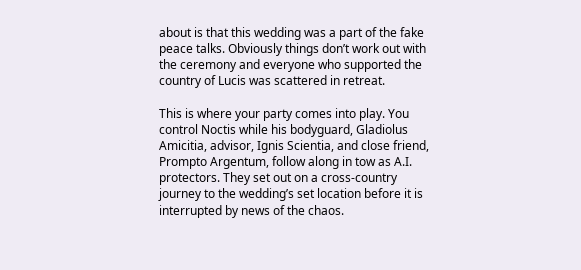about is that this wedding was a part of the fake peace talks. Obviously things don’t work out with the ceremony and everyone who supported the country of Lucis was scattered in retreat.

This is where your party comes into play. You control Noctis while his bodyguard, Gladiolus Amicitia, advisor, Ignis Scientia, and close friend, Prompto Argentum, follow along in tow as A.I. protectors. They set out on a cross-country journey to the wedding’s set location before it is interrupted by news of the chaos.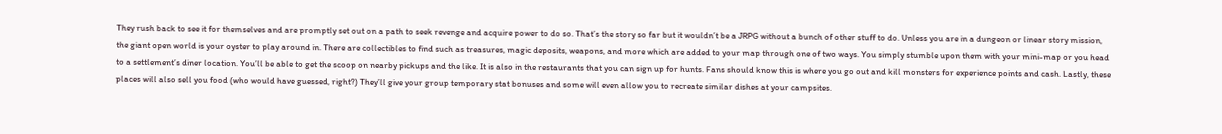They rush back to see it for themselves and are promptly set out on a path to seek revenge and acquire power to do so. That’s the story so far but it wouldn’t be a JRPG without a bunch of other stuff to do. Unless you are in a dungeon or linear story mission, the giant open world is your oyster to play around in. There are collectibles to find such as treasures, magic deposits, weapons, and more which are added to your map through one of two ways. You simply stumble upon them with your mini-map or you head to a settlement’s diner location. You’ll be able to get the scoop on nearby pickups and the like. It is also in the restaurants that you can sign up for hunts. Fans should know this is where you go out and kill monsters for experience points and cash. Lastly, these places will also sell you food (who would have guessed, right?) They’ll give your group temporary stat bonuses and some will even allow you to recreate similar dishes at your campsites.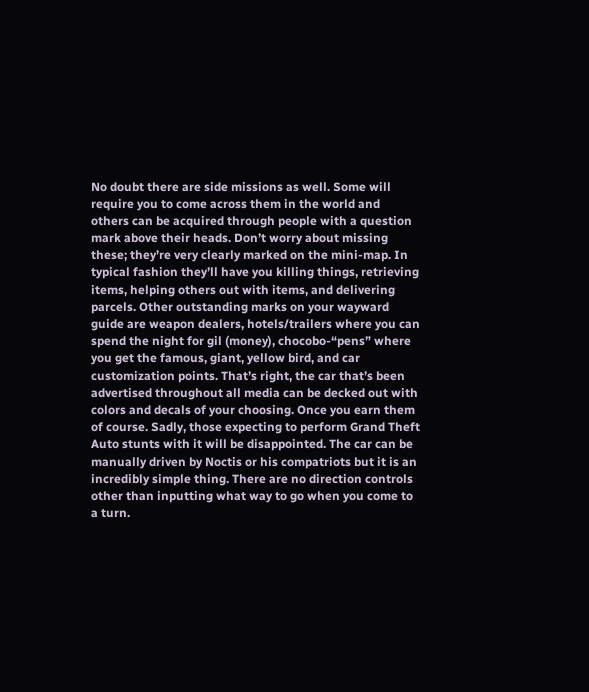No doubt there are side missions as well. Some will require you to come across them in the world and others can be acquired through people with a question mark above their heads. Don’t worry about missing these; they’re very clearly marked on the mini-map. In typical fashion they’ll have you killing things, retrieving items, helping others out with items, and delivering parcels. Other outstanding marks on your wayward guide are weapon dealers, hotels/trailers where you can spend the night for gil (money), chocobo-“pens” where you get the famous, giant, yellow bird, and car customization points. That’s right, the car that’s been advertised throughout all media can be decked out with colors and decals of your choosing. Once you earn them of course. Sadly, those expecting to perform Grand Theft Auto stunts with it will be disappointed. The car can be manually driven by Noctis or his compatriots but it is an incredibly simple thing. There are no direction controls other than inputting what way to go when you come to a turn.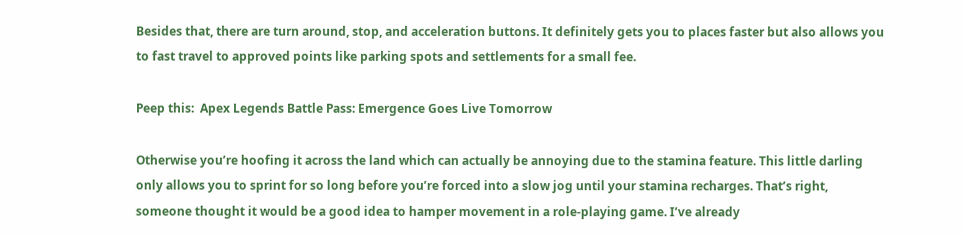Besides that, there are turn around, stop, and acceleration buttons. It definitely gets you to places faster but also allows you to fast travel to approved points like parking spots and settlements for a small fee.

Peep this:  Apex Legends Battle Pass: Emergence Goes Live Tomorrow

Otherwise you’re hoofing it across the land which can actually be annoying due to the stamina feature. This little darling only allows you to sprint for so long before you’re forced into a slow jog until your stamina recharges. That’s right, someone thought it would be a good idea to hamper movement in a role-playing game. I’ve already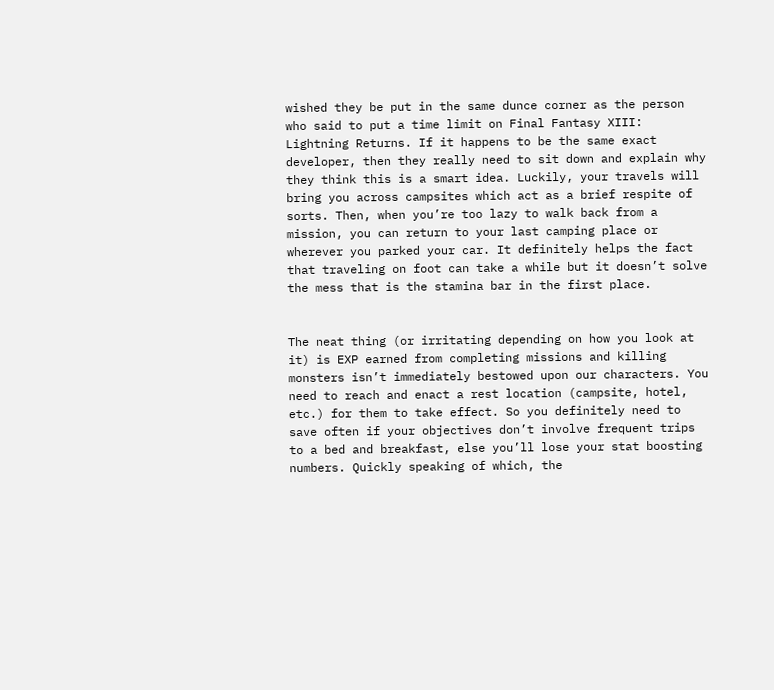wished they be put in the same dunce corner as the person who said to put a time limit on Final Fantasy XIII: Lightning Returns. If it happens to be the same exact developer, then they really need to sit down and explain why they think this is a smart idea. Luckily, your travels will bring you across campsites which act as a brief respite of sorts. Then, when you’re too lazy to walk back from a mission, you can return to your last camping place or wherever you parked your car. It definitely helps the fact that traveling on foot can take a while but it doesn’t solve the mess that is the stamina bar in the first place.


The neat thing (or irritating depending on how you look at it) is EXP earned from completing missions and killing monsters isn’t immediately bestowed upon our characters. You need to reach and enact a rest location (campsite, hotel, etc.) for them to take effect. So you definitely need to save often if your objectives don’t involve frequent trips to a bed and breakfast, else you’ll lose your stat boosting numbers. Quickly speaking of which, the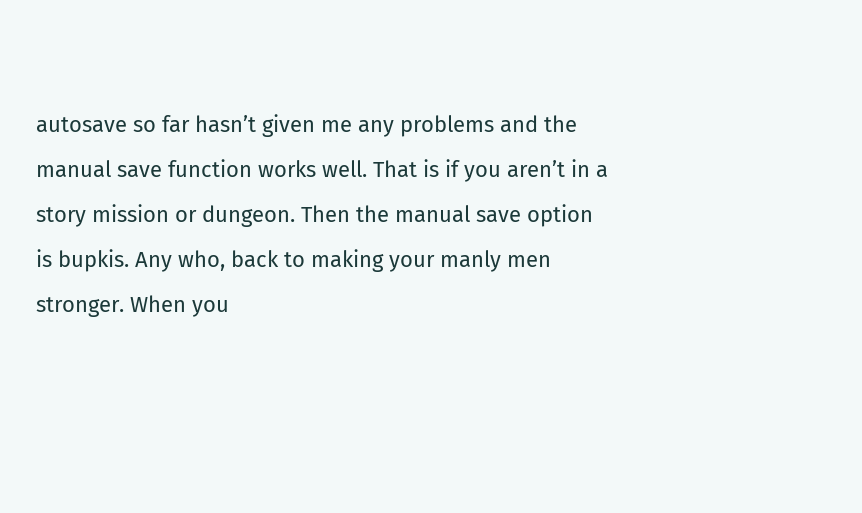autosave so far hasn’t given me any problems and the manual save function works well. That is if you aren’t in a story mission or dungeon. Then the manual save option is bupkis. Any who, back to making your manly men stronger. When you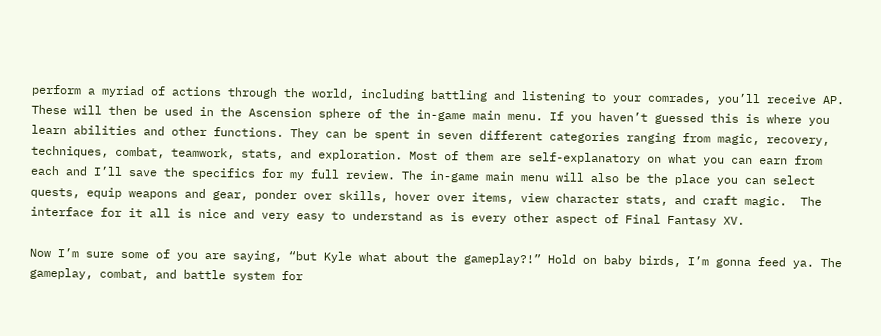perform a myriad of actions through the world, including battling and listening to your comrades, you’ll receive AP. These will then be used in the Ascension sphere of the in-game main menu. If you haven’t guessed this is where you learn abilities and other functions. They can be spent in seven different categories ranging from magic, recovery, techniques, combat, teamwork, stats, and exploration. Most of them are self-explanatory on what you can earn from each and I’ll save the specifics for my full review. The in-game main menu will also be the place you can select quests, equip weapons and gear, ponder over skills, hover over items, view character stats, and craft magic.  The interface for it all is nice and very easy to understand as is every other aspect of Final Fantasy XV.

Now I’m sure some of you are saying, “but Kyle what about the gameplay?!” Hold on baby birds, I’m gonna feed ya. The gameplay, combat, and battle system for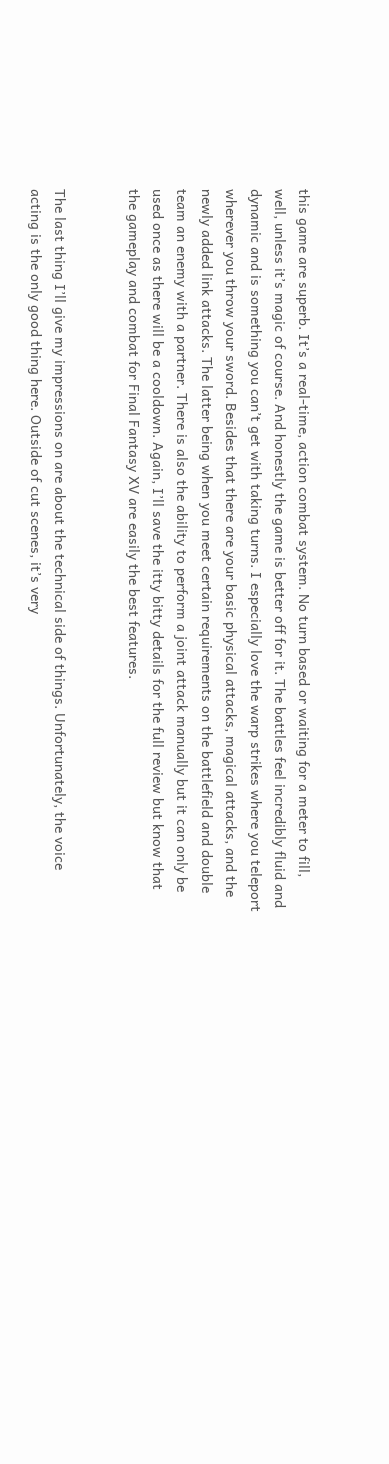this game are superb. It’s a real-time, action combat system. No turn based or waiting for a meter to fill,  well, unless it’s magic of course. And honestly the game is better off for it. The battles feel incredibly fluid and dynamic and is something you can’t get with taking turns. I especially love the warp strikes where you teleport wherever you throw your sword. Besides that there are your basic physical attacks, magical attacks, and the newly added link attacks. The latter being when you meet certain requirements on the battlefield and double team an enemy with a partner. There is also the ability to perform a joint attack manually but it can only be used once as there will be a cooldown. Again, I’ll save the itty bitty details for the full review but know that the gameplay and combat for Final Fantasy XV are easily the best features.


The last thing I’ll give my impressions on are about the technical side of things. Unfortunately, the voice acting is the only good thing here. Outside of cut scenes, it’s very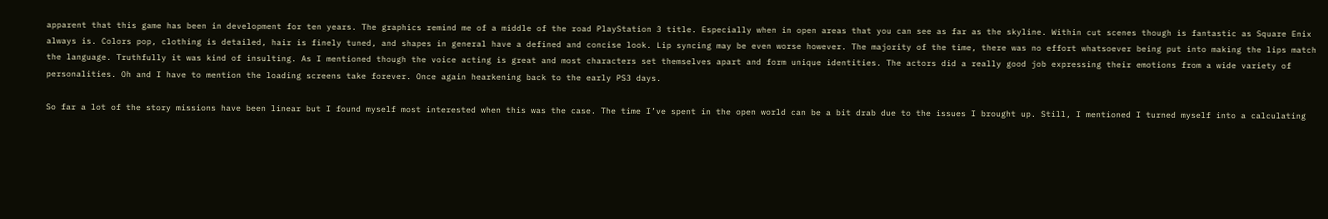apparent that this game has been in development for ten years. The graphics remind me of a middle of the road PlayStation 3 title. Especially when in open areas that you can see as far as the skyline. Within cut scenes though is fantastic as Square Enix always is. Colors pop, clothing is detailed, hair is finely tuned, and shapes in general have a defined and concise look. Lip syncing may be even worse however. The majority of the time, there was no effort whatsoever being put into making the lips match the language. Truthfully it was kind of insulting. As I mentioned though the voice acting is great and most characters set themselves apart and form unique identities. The actors did a really good job expressing their emotions from a wide variety of personalities. Oh and I have to mention the loading screens take forever. Once again hearkening back to the early PS3 days.

So far a lot of the story missions have been linear but I found myself most interested when this was the case. The time I’ve spent in the open world can be a bit drab due to the issues I brought up. Still, I mentioned I turned myself into a calculating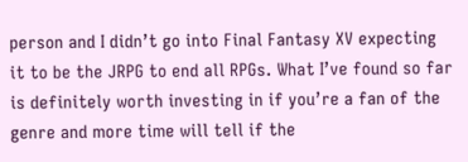person and I didn’t go into Final Fantasy XV expecting it to be the JRPG to end all RPGs. What I’ve found so far is definitely worth investing in if you’re a fan of the genre and more time will tell if the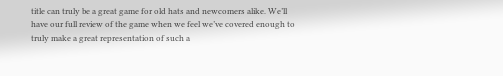title can truly be a great game for old hats and newcomers alike. We’ll have our full review of the game when we feel we’ve covered enough to truly make a great representation of such a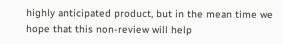highly anticipated product, but in the mean time we hope that this non-review will help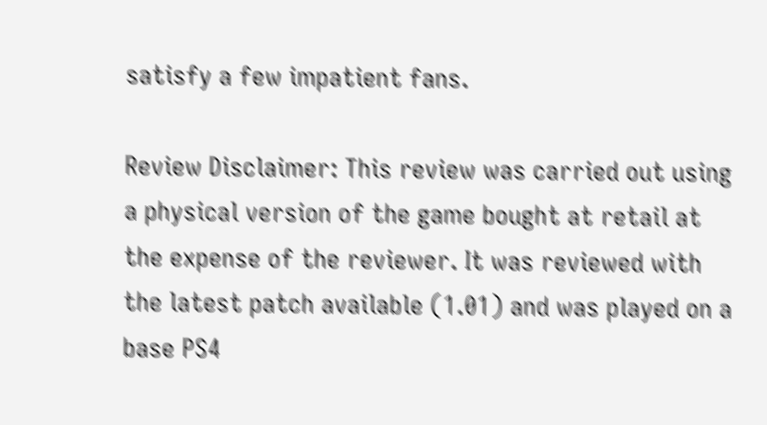satisfy a few impatient fans.

Review Disclaimer: This review was carried out using a physical version of the game bought at retail at the expense of the reviewer. It was reviewed with the latest patch available (1.01) and was played on a base PS4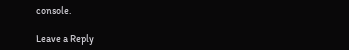console.

Leave a Reply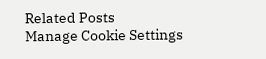Related Posts
Manage Cookie Settings